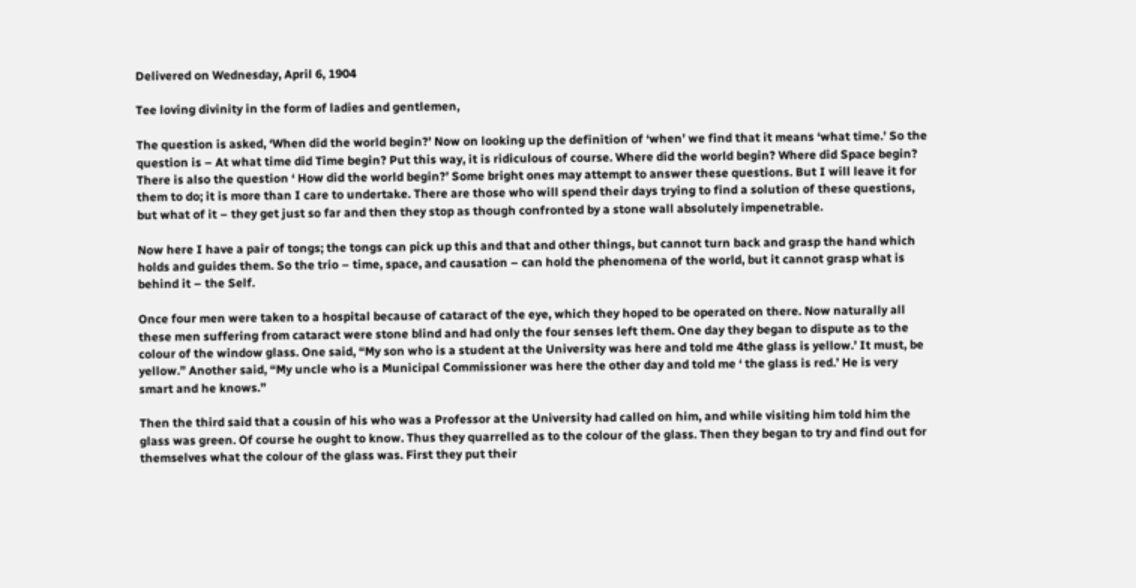Delivered on Wednesday, April 6, 1904

Tee loving divinity in the form of ladies and gentlemen,

The question is asked, ‘When did the world begin?’ Now on looking up the definition of ‘when’ we find that it means ‘what time.’ So the question is – At what time did Time begin? Put this way, it is ridiculous of course. Where did the world begin? Where did Space begin? There is also the question ‘ How did the world begin?’ Some bright ones may attempt to answer these questions. But I will leave it for them to do; it is more than I care to undertake. There are those who will spend their days trying to find a solution of these questions, but what of it – they get just so far and then they stop as though confronted by a stone wall absolutely impenetrable.

Now here I have a pair of tongs; the tongs can pick up this and that and other things, but cannot turn back and grasp the hand which holds and guides them. So the trio – time, space, and causation – can hold the phenomena of the world, but it cannot grasp what is behind it – the Self.

Once four men were taken to a hospital because of cataract of the eye, which they hoped to be operated on there. Now naturally all these men suffering from cataract were stone blind and had only the four senses left them. One day they began to dispute as to the colour of the window glass. One said, “My son who is a student at the University was here and told me 4the glass is yellow.’ It must, be yellow.” Another said, “My uncle who is a Municipal Commissioner was here the other day and told me ‘ the glass is red.’ He is very smart and he knows.”

Then the third said that a cousin of his who was a Professor at the University had called on him, and while visiting him told him the glass was green. Of course he ought to know. Thus they quarrelled as to the colour of the glass. Then they began to try and find out for themselves what the colour of the glass was. First they put their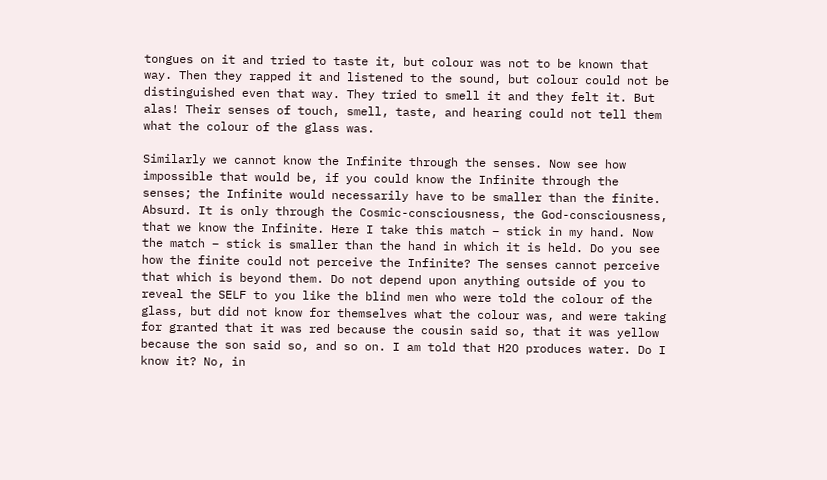tongues on it and tried to taste it, but colour was not to be known that way. Then they rapped it and listened to the sound, but colour could not be distinguished even that way. They tried to smell it and they felt it. But alas! Their senses of touch, smell, taste, and hearing could not tell them what the colour of the glass was.

Similarly we cannot know the Infinite through the senses. Now see how impossible that would be, if you could know the Infinite through the senses; the Infinite would necessarily have to be smaller than the finite. Absurd. It is only through the Cosmic-consciousness, the God-consciousness, that we know the Infinite. Here I take this match – stick in my hand. Now the match – stick is smaller than the hand in which it is held. Do you see how the finite could not perceive the Infinite? The senses cannot perceive that which is beyond them. Do not depend upon anything outside of you to reveal the SELF to you like the blind men who were told the colour of the glass, but did not know for themselves what the colour was, and were taking for granted that it was red because the cousin said so, that it was yellow because the son said so, and so on. I am told that H2O produces water. Do I know it? No, in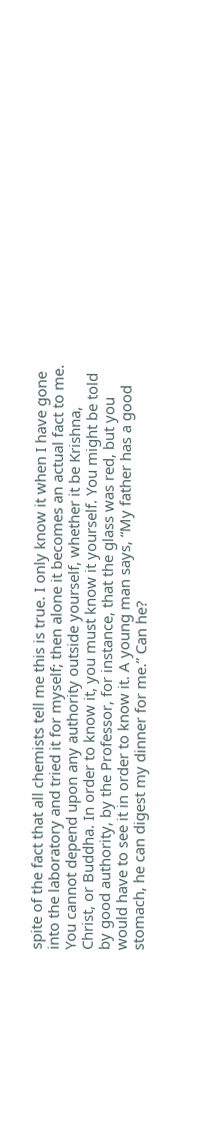spite of the fact that all chemists tell me this is true. I only know it when I have gone into the laboratory and tried it for myself; then alone it becomes an actual fact to me. You cannot depend upon any authority outside yourself, whether it be Krishna, Christ, or Buddha. In order to know it, you must know it yourself. You might be told by good authority, by the Professor, for instance, that the glass was red, but you would have to see it in order to know it. A young man says, “My father has a good stomach, he can digest my dinner for me.” Can he?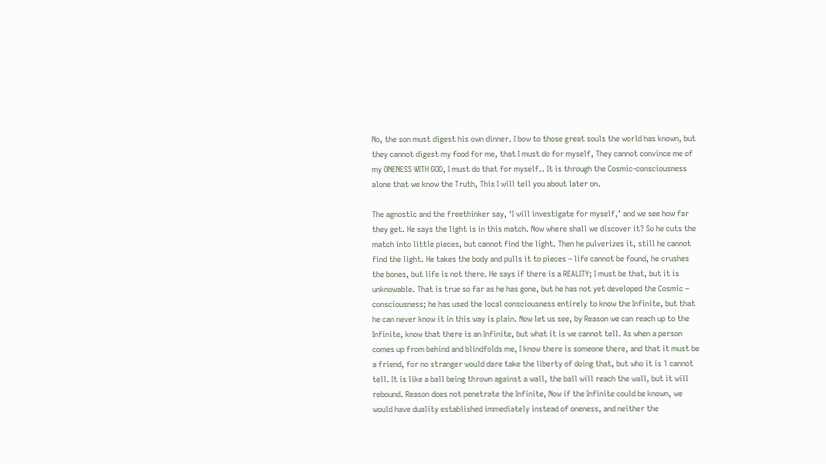No, the son must digest his own dinner. I bow to those great souls the world has known, but they cannot digest my food for me, that I must do for myself, They cannot convince me of my ONENESS WITH GOD, I must do that for myself.. It is through the Cosmic-consciousness alone that we know the Truth, This I will tell you about later on.

The agnostic and the freethinker say, ‘I will investigate for myself,’ and we see how far they get. He says the light is in this match. Now where shall we discover it? So he cuts the match into little pieces, but cannot find the light. Then he pulverizes it, still he cannot find the light. He takes the body and pulls it to pieces – life cannot be found, he crushes the bones, but life is not there. He says if there is a REALITY; I must be that, but it is unknowable. That is true so far as he has gone, but he has not yet developed the Cosmic – consciousness; he has used the local consciousness entirely to know the Infinite, but that he can never know it in this way is plain. Now let us see, by Reason we can reach up to the Infinite, know that there is an Infinite, but what it is we cannot tell. As when a person comes up from behind and blindfolds me, I know there is someone there, and that it must be a friend, for no stranger would dare take the liberty of doing that, but who it is 1 cannot tell. It is like a ball being thrown against a wall, the ball will reach the wall, but it will rebound. Reason does not penetrate the Infinite, Now if the Infinite could be known, we would have duality established immediately instead of oneness, and neither the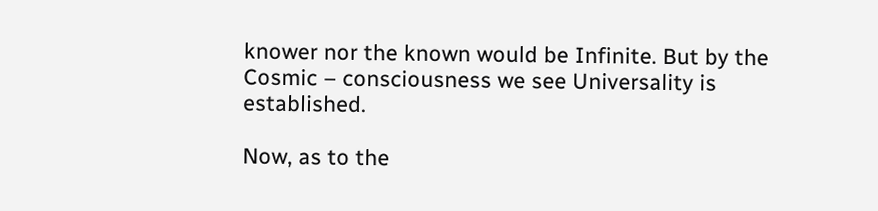knower nor the known would be Infinite. But by the Cosmic – consciousness we see Universality is established.

Now, as to the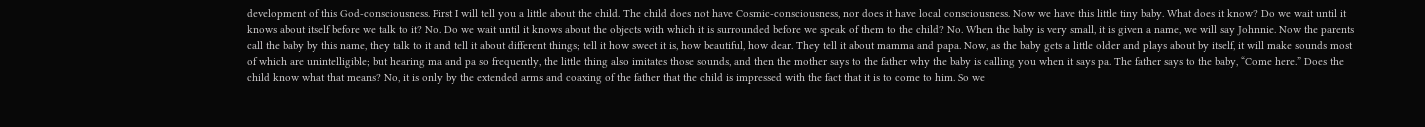development of this God-consciousness. First I will tell you a little about the child. The child does not have Cosmic-consciousness, nor does it have local consciousness. Now we have this little tiny baby. What does it know? Do we wait until it knows about itself before we talk to it? No. Do we wait until it knows about the objects with which it is surrounded before we speak of them to the child? No. When the baby is very small, it is given a name, we will say Johnnie. Now the parents call the baby by this name, they talk to it and tell it about different things; tell it how sweet it is, how beautiful, how dear. They tell it about mamma and papa. Now, as the baby gets a little older and plays about by itself, it will make sounds most of which are unintelligible; but hearing ma and pa so frequently, the little thing also imitates those sounds, and then the mother says to the father why the baby is calling you when it says pa. The father says to the baby, “Come here.” Does the child know what that means? No, it is only by the extended arms and coaxing of the father that the child is impressed with the fact that it is to come to him. So we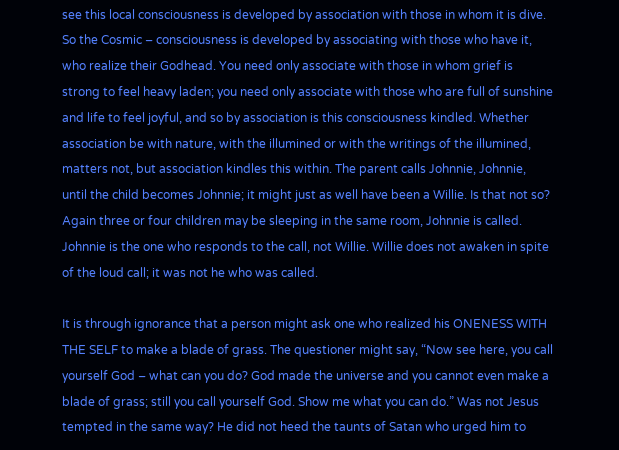see this local consciousness is developed by association with those in whom it is dive. So the Cosmic – consciousness is developed by associating with those who have it, who realize their Godhead. You need only associate with those in whom grief is strong to feel heavy laden; you need only associate with those who are full of sunshine and life to feel joyful, and so by association is this consciousness kindled. Whether association be with nature, with the illumined or with the writings of the illumined, matters not, but association kindles this within. The parent calls Johnnie, Johnnie, until the child becomes Johnnie; it might just as well have been a Willie. Is that not so? Again three or four children may be sleeping in the same room, Johnnie is called. Johnnie is the one who responds to the call, not Willie. Willie does not awaken in spite of the loud call; it was not he who was called.

It is through ignorance that a person might ask one who realized his ONENESS WITH THE SELF to make a blade of grass. The questioner might say, “Now see here, you call yourself God – what can you do? God made the universe and you cannot even make a blade of grass; still you call yourself God. Show me what you can do.” Was not Jesus tempted in the same way? He did not heed the taunts of Satan who urged him to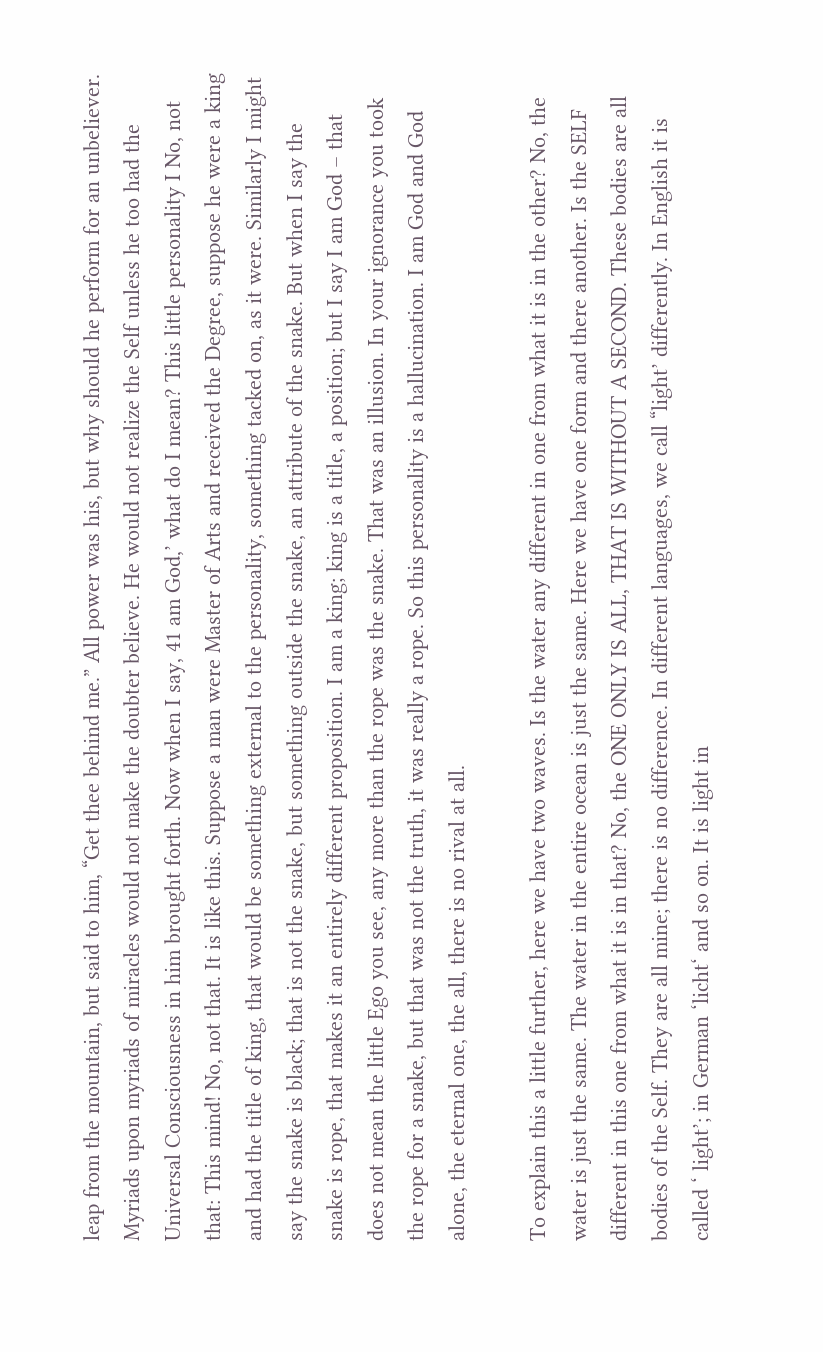leap from the mountain, but said to him, “Get thee behind me.” All power was his, but why should he perform for an unbeliever. Myriads upon myriads of miracles would not make the doubter believe. He would not realize the Self unless he too had the Universal Consciousness in him brought forth. Now when I say, 41 am God,’ what do I mean? This little personality I No, not that: This mind! No, not that. It is like this. Suppose a man were Master of Arts and received the Degree, suppose he were a king and had the title of king, that would be something external to the personality, something tacked on, as it were. Similarly I might say the snake is black; that is not the snake, but something outside the snake, an attribute of the snake. But when I say the snake is rope, that makes it an entirely different proposition. I am a king; king is a title, a position; but I say I am God – that does not mean the little Ego you see, any more than the rope was the snake. That was an illusion. In your ignorance you took the rope for a snake, but that was not the truth, it was really a rope. So this personality is a hallucination. I am God and God alone, the eternal one, the all, there is no rival at all.

To explain this a little further, here we have two waves. Is the water any different in one from what it is in the other? No, the water is just the same. The water in the entire ocean is just the same. Here we have one form and there another. Is the SELF different in this one from what it is in that? No, the ONE ONLY IS ALL, THAT IS WITHOUT A SECOND. These bodies are all bodies of the Self. They are all mine; there is no difference. In different languages, we call “light’ differently. In English it is called ‘ light’; in German ‘licht‘ and so on. It is light in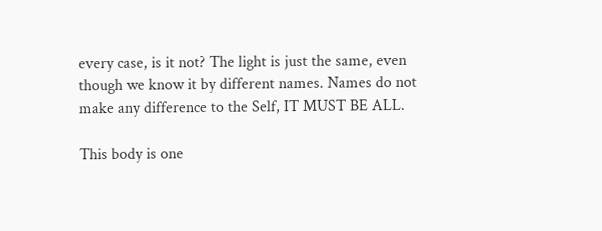every case, is it not? The light is just the same, even though we know it by different names. Names do not make any difference to the Self, IT MUST BE ALL.

This body is one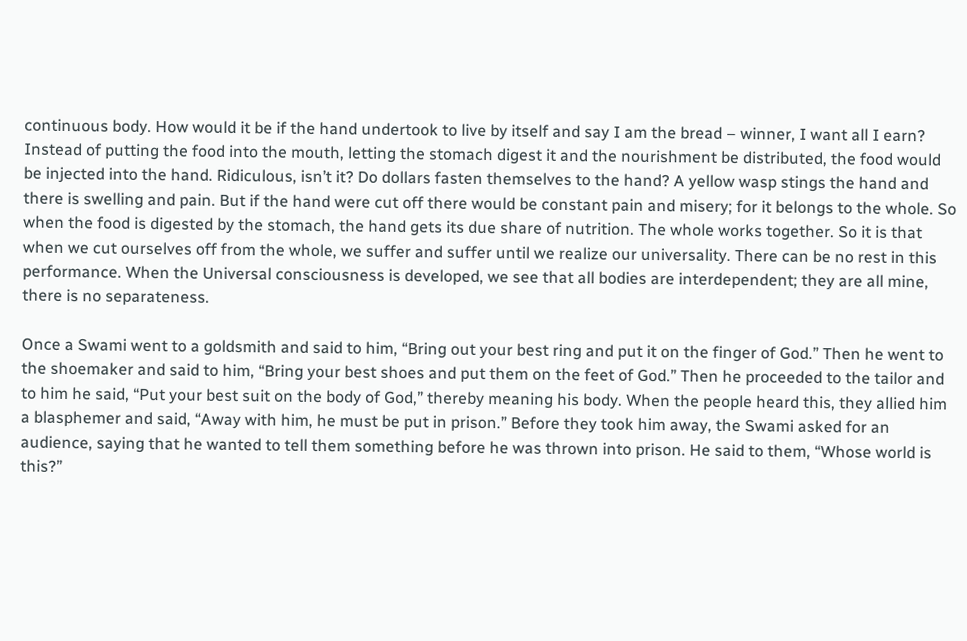continuous body. How would it be if the hand undertook to live by itself and say I am the bread – winner, I want all I earn? Instead of putting the food into the mouth, letting the stomach digest it and the nourishment be distributed, the food would be injected into the hand. Ridiculous, isn’t it? Do dollars fasten themselves to the hand? A yellow wasp stings the hand and there is swelling and pain. But if the hand were cut off there would be constant pain and misery; for it belongs to the whole. So when the food is digested by the stomach, the hand gets its due share of nutrition. The whole works together. So it is that when we cut ourselves off from the whole, we suffer and suffer until we realize our universality. There can be no rest in this performance. When the Universal consciousness is developed, we see that all bodies are interdependent; they are all mine, there is no separateness.

Once a Swami went to a goldsmith and said to him, “Bring out your best ring and put it on the finger of God.” Then he went to the shoemaker and said to him, “Bring your best shoes and put them on the feet of God.” Then he proceeded to the tailor and to him he said, “Put your best suit on the body of God,” thereby meaning his body. When the people heard this, they allied him a blasphemer and said, “Away with him, he must be put in prison.” Before they took him away, the Swami asked for an audience, saying that he wanted to tell them something before he was thrown into prison. He said to them, “Whose world is this?”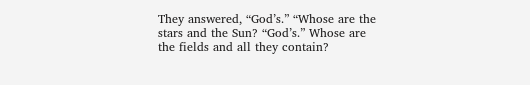They answered, “God’s.” “Whose are the stars and the Sun? “God’s.” Whose are the fields and all they contain?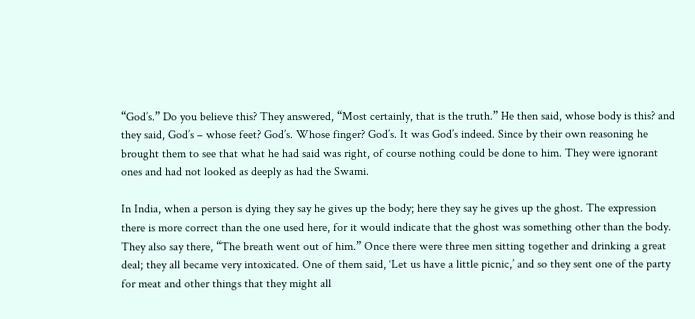“God’s.” Do you believe this? They answered, “Most certainly, that is the truth.” He then said, whose body is this? and they said, God’s – whose feet? God’s. Whose finger? God’s. It was God’s indeed. Since by their own reasoning he brought them to see that what he had said was right, of course nothing could be done to him. They were ignorant ones and had not looked as deeply as had the Swami.

In India, when a person is dying they say he gives up the body; here they say he gives up the ghost. The expression there is more correct than the one used here, for it would indicate that the ghost was something other than the body. They also say there, “The breath went out of him.” Once there were three men sitting together and drinking a great deal; they all became very intoxicated. One of them said, ‘Let us have a little picnic,’ and so they sent one of the party for meat and other things that they might all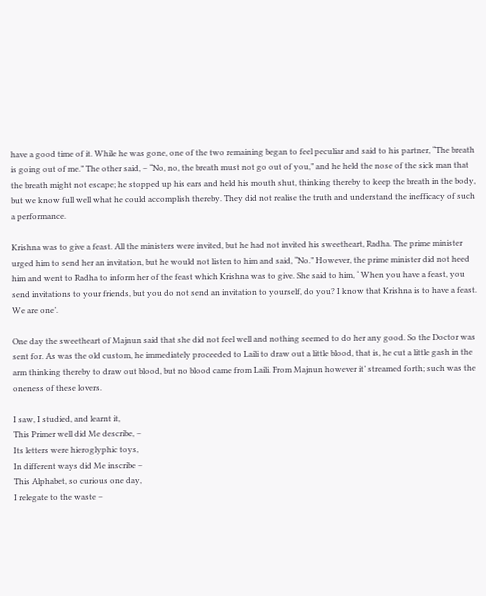have a good time of it. While he was gone, one of the two remaining began to feel peculiar and said to his partner, “The breath is going out of me.” The other said, – “No, no, the breath must not go out of you,” and he held the nose of the sick man that the breath might not escape; he stopped up his ears and held his mouth shut, thinking thereby to keep the breath in the body, but we know full well what he could accomplish thereby. They did not realise the truth and understand the inefficacy of such a performance.

Krishna was to give a feast. All the ministers were invited, but he had not invited his sweetheart, Radha. The prime minister urged him to send her an invitation, but he would not listen to him and said, “No.” However, the prime minister did not heed him and went to Radha to inform her of the feast which Krishna was to give. She said to him, ‘ When you have a feast, you send invitations to your friends, but you do not send an invitation to yourself, do you? I know that Krishna is to have a feast. We are one’.

One day the sweetheart of Majnun said that she did not feel well and nothing seemed to do her any good. So the Doctor was sent for. As was the old custom, he immediately proceeded to Laili to draw out a little blood, that is, he cut a little gash in the arm thinking thereby to draw out blood, but no blood came from Laili. From Majnun however it’ streamed forth; such was the oneness of these lovers.

I saw, I studied, and learnt it,
This Primer well did Me describe, –
Its letters were hieroglyphic toys,
In different ways did Me inscribe –
This Alphabet, so curious one day,
I relegate to the waste –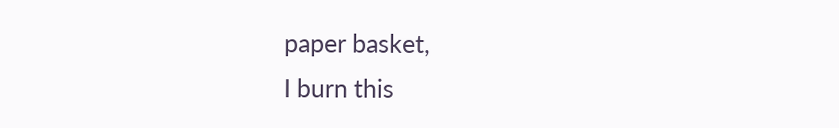paper basket,
I burn this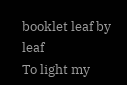booklet leaf by leaf
To light my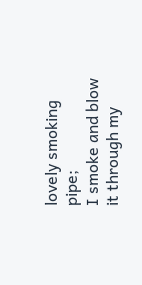lovely smoking pipe;
I smoke and blow it through my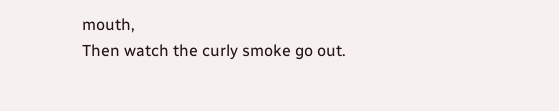mouth,
Then watch the curly smoke go out.